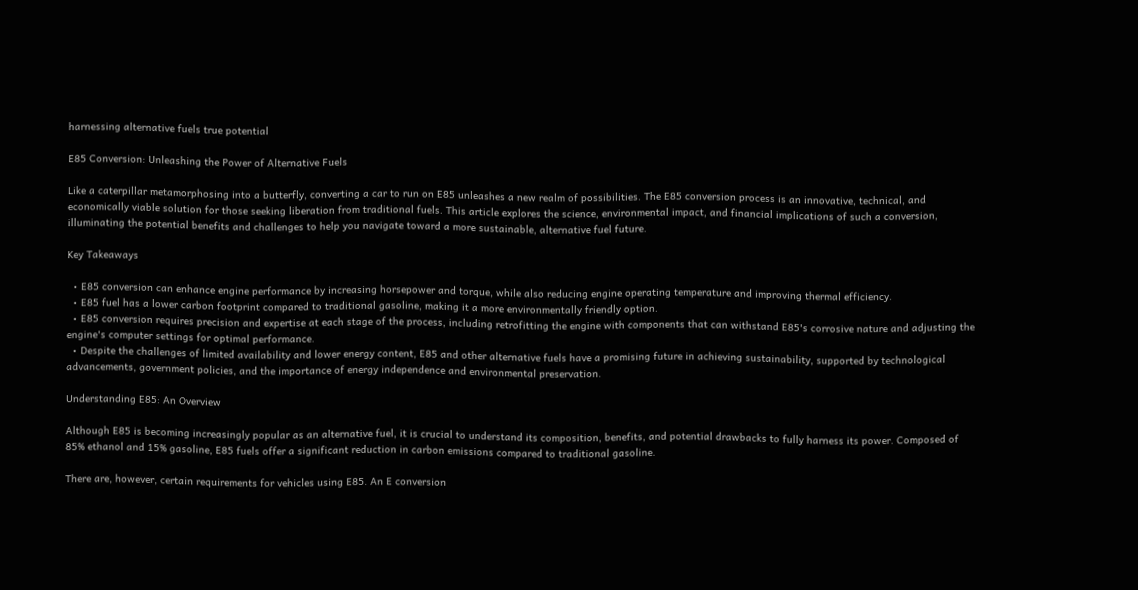harnessing alternative fuels true potential

E85 Conversion: Unleashing the Power of Alternative Fuels

Like a caterpillar metamorphosing into a butterfly, converting a car to run on E85 unleashes a new realm of possibilities. The E85 conversion process is an innovative, technical, and economically viable solution for those seeking liberation from traditional fuels. This article explores the science, environmental impact, and financial implications of such a conversion, illuminating the potential benefits and challenges to help you navigate toward a more sustainable, alternative fuel future.

Key Takeaways

  • E85 conversion can enhance engine performance by increasing horsepower and torque, while also reducing engine operating temperature and improving thermal efficiency.
  • E85 fuel has a lower carbon footprint compared to traditional gasoline, making it a more environmentally friendly option.
  • E85 conversion requires precision and expertise at each stage of the process, including retrofitting the engine with components that can withstand E85's corrosive nature and adjusting the engine's computer settings for optimal performance.
  • Despite the challenges of limited availability and lower energy content, E85 and other alternative fuels have a promising future in achieving sustainability, supported by technological advancements, government policies, and the importance of energy independence and environmental preservation.

Understanding E85: An Overview

Although E85 is becoming increasingly popular as an alternative fuel, it is crucial to understand its composition, benefits, and potential drawbacks to fully harness its power. Composed of 85% ethanol and 15% gasoline, E85 fuels offer a significant reduction in carbon emissions compared to traditional gasoline.

There are, however, certain requirements for vehicles using E85. An E conversion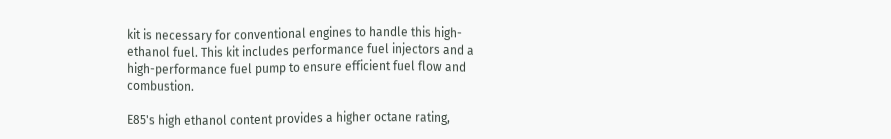kit is necessary for conventional engines to handle this high-ethanol fuel. This kit includes performance fuel injectors and a high-performance fuel pump to ensure efficient fuel flow and combustion.

E85's high ethanol content provides a higher octane rating,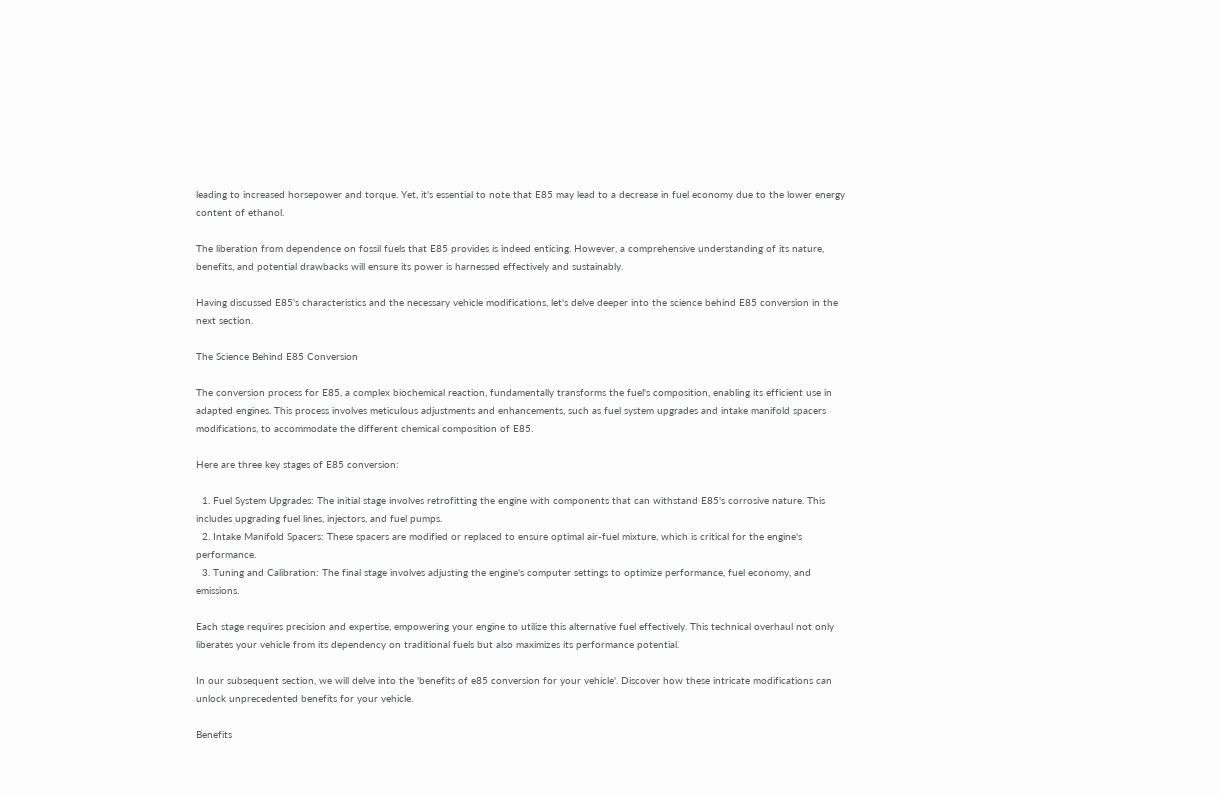leading to increased horsepower and torque. Yet, it's essential to note that E85 may lead to a decrease in fuel economy due to the lower energy content of ethanol.

The liberation from dependence on fossil fuels that E85 provides is indeed enticing. However, a comprehensive understanding of its nature, benefits, and potential drawbacks will ensure its power is harnessed effectively and sustainably.

Having discussed E85's characteristics and the necessary vehicle modifications, let's delve deeper into the science behind E85 conversion in the next section.

The Science Behind E85 Conversion

The conversion process for E85, a complex biochemical reaction, fundamentally transforms the fuel's composition, enabling its efficient use in adapted engines. This process involves meticulous adjustments and enhancements, such as fuel system upgrades and intake manifold spacers modifications, to accommodate the different chemical composition of E85.

Here are three key stages of E85 conversion:

  1. Fuel System Upgrades: The initial stage involves retrofitting the engine with components that can withstand E85's corrosive nature. This includes upgrading fuel lines, injectors, and fuel pumps.
  2. Intake Manifold Spacers: These spacers are modified or replaced to ensure optimal air-fuel mixture, which is critical for the engine's performance.
  3. Tuning and Calibration: The final stage involves adjusting the engine's computer settings to optimize performance, fuel economy, and emissions.

Each stage requires precision and expertise, empowering your engine to utilize this alternative fuel effectively. This technical overhaul not only liberates your vehicle from its dependency on traditional fuels but also maximizes its performance potential.

In our subsequent section, we will delve into the 'benefits of e85 conversion for your vehicle'. Discover how these intricate modifications can unlock unprecedented benefits for your vehicle.

Benefits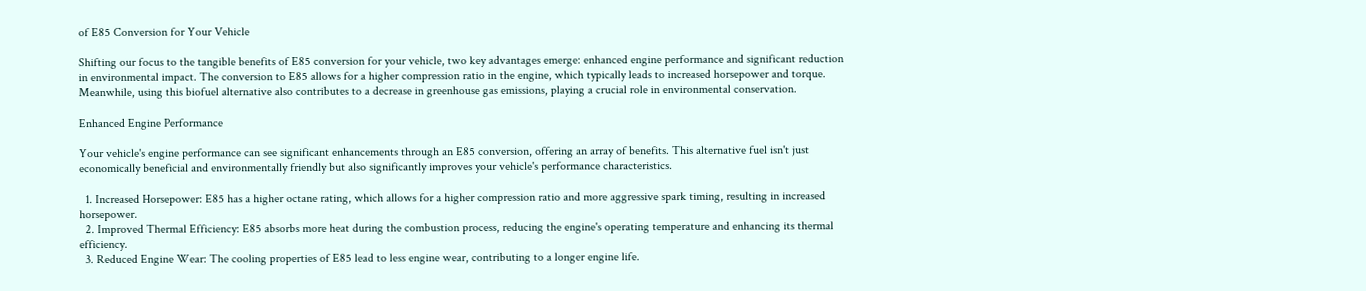of E85 Conversion for Your Vehicle

Shifting our focus to the tangible benefits of E85 conversion for your vehicle, two key advantages emerge: enhanced engine performance and significant reduction in environmental impact. The conversion to E85 allows for a higher compression ratio in the engine, which typically leads to increased horsepower and torque. Meanwhile, using this biofuel alternative also contributes to a decrease in greenhouse gas emissions, playing a crucial role in environmental conservation.

Enhanced Engine Performance

Your vehicle's engine performance can see significant enhancements through an E85 conversion, offering an array of benefits. This alternative fuel isn't just economically beneficial and environmentally friendly but also significantly improves your vehicle's performance characteristics.

  1. Increased Horsepower: E85 has a higher octane rating, which allows for a higher compression ratio and more aggressive spark timing, resulting in increased horsepower.
  2. Improved Thermal Efficiency: E85 absorbs more heat during the combustion process, reducing the engine's operating temperature and enhancing its thermal efficiency.
  3. Reduced Engine Wear: The cooling properties of E85 lead to less engine wear, contributing to a longer engine life.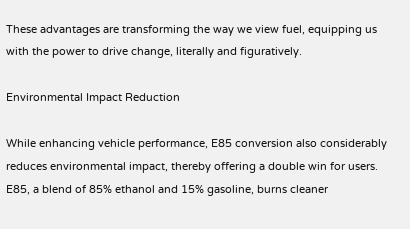These advantages are transforming the way we view fuel, equipping us with the power to drive change, literally and figuratively.

Environmental Impact Reduction

While enhancing vehicle performance, E85 conversion also considerably reduces environmental impact, thereby offering a double win for users. E85, a blend of 85% ethanol and 15% gasoline, burns cleaner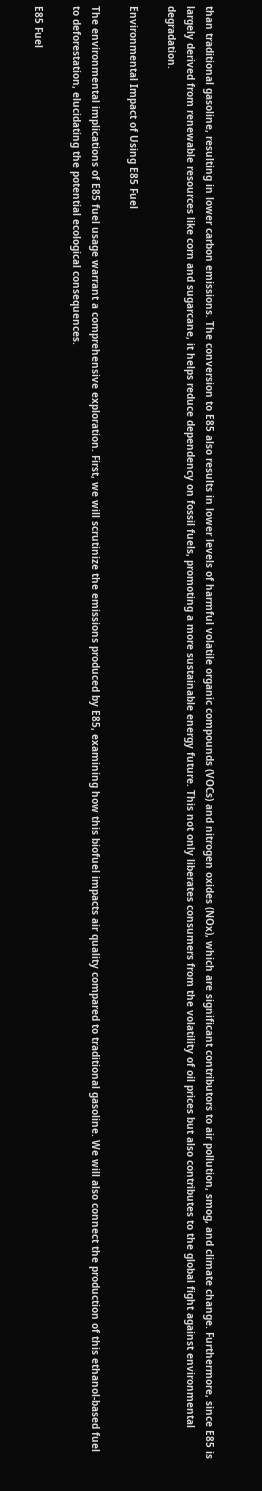than traditional gasoline, resulting in lower carbon emissions. The conversion to E85 also results in lower levels of harmful volatile organic compounds (VOCs) and nitrogen oxides (NOx), which are significant contributors to air pollution, smog, and climate change. Furthermore, since E85 is largely derived from renewable resources like corn and sugarcane, it helps reduce dependency on fossil fuels, promoting a more sustainable energy future. This not only liberates consumers from the volatility of oil prices but also contributes to the global fight against environmental degradation.

Environmental Impact of Using E85 Fuel

The environmental implications of E85 fuel usage warrant a comprehensive exploration. First, we will scrutinize the emissions produced by E85, examining how this biofuel impacts air quality compared to traditional gasoline. We will also connect the production of this ethanol-based fuel to deforestation, elucidating the potential ecological consequences.

E85 Fuel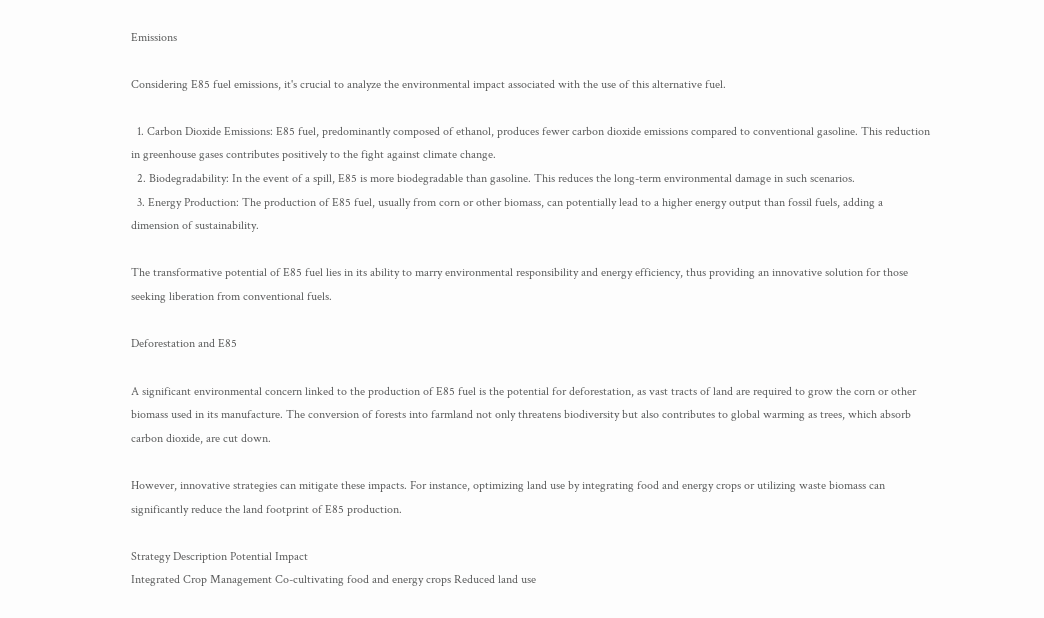Emissions

Considering E85 fuel emissions, it's crucial to analyze the environmental impact associated with the use of this alternative fuel.

  1. Carbon Dioxide Emissions: E85 fuel, predominantly composed of ethanol, produces fewer carbon dioxide emissions compared to conventional gasoline. This reduction in greenhouse gases contributes positively to the fight against climate change.
  2. Biodegradability: In the event of a spill, E85 is more biodegradable than gasoline. This reduces the long-term environmental damage in such scenarios.
  3. Energy Production: The production of E85 fuel, usually from corn or other biomass, can potentially lead to a higher energy output than fossil fuels, adding a dimension of sustainability.

The transformative potential of E85 fuel lies in its ability to marry environmental responsibility and energy efficiency, thus providing an innovative solution for those seeking liberation from conventional fuels.

Deforestation and E85

A significant environmental concern linked to the production of E85 fuel is the potential for deforestation, as vast tracts of land are required to grow the corn or other biomass used in its manufacture. The conversion of forests into farmland not only threatens biodiversity but also contributes to global warming as trees, which absorb carbon dioxide, are cut down.

However, innovative strategies can mitigate these impacts. For instance, optimizing land use by integrating food and energy crops or utilizing waste biomass can significantly reduce the land footprint of E85 production.

Strategy Description Potential Impact
Integrated Crop Management Co-cultivating food and energy crops Reduced land use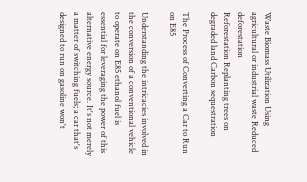Waste Biomass Utilization Using agricultural or industrial waste Reduced deforestation
Reforestation Replanting trees on degraded land Carbon sequestration

The Process of Converting a Car to Run on E85

Understanding the intricacies involved in the conversion of a conventional vehicle to operate on E85 ethanol fuel is essential for leveraging the power of this alternative energy source. It's not merely a matter of switching fuels; a car that's designed to run on gasoline won't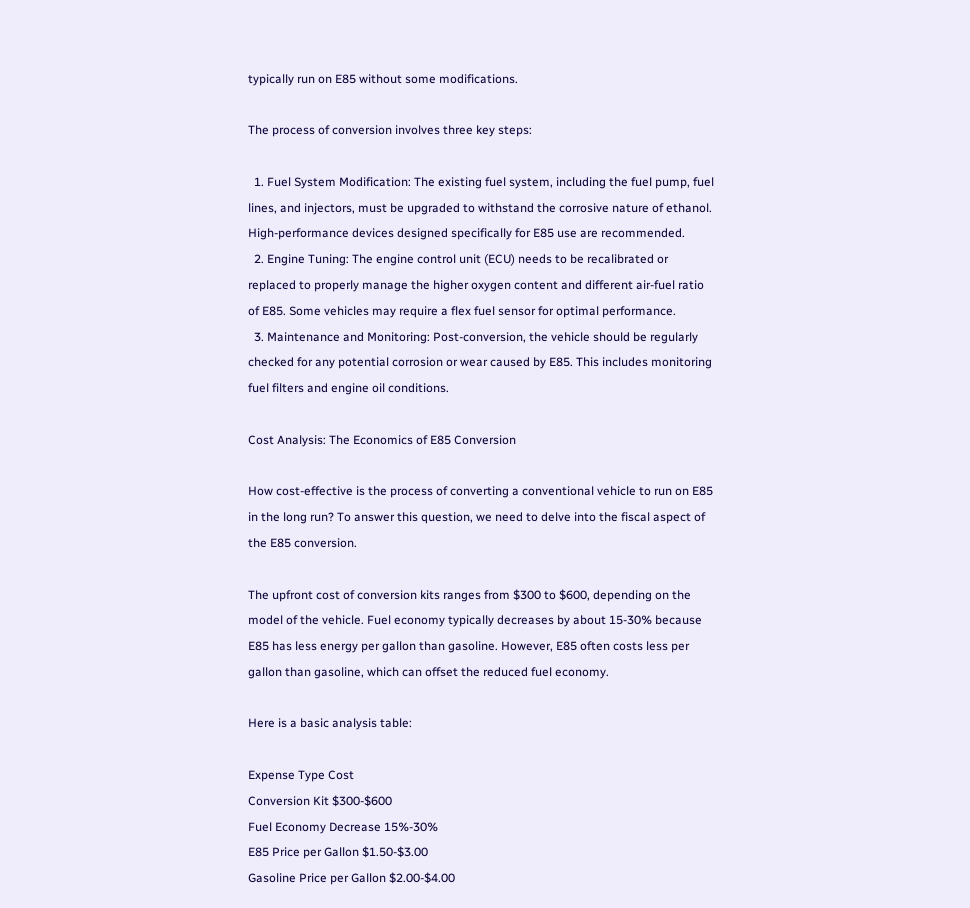typically run on E85 without some modifications.

The process of conversion involves three key steps:

  1. Fuel System Modification: The existing fuel system, including the fuel pump, fuel lines, and injectors, must be upgraded to withstand the corrosive nature of ethanol. High-performance devices designed specifically for E85 use are recommended.
  2. Engine Tuning: The engine control unit (ECU) needs to be recalibrated or replaced to properly manage the higher oxygen content and different air-fuel ratio of E85. Some vehicles may require a flex fuel sensor for optimal performance.
  3. Maintenance and Monitoring: Post-conversion, the vehicle should be regularly checked for any potential corrosion or wear caused by E85. This includes monitoring fuel filters and engine oil conditions.

Cost Analysis: The Economics of E85 Conversion

How cost-effective is the process of converting a conventional vehicle to run on E85 in the long run? To answer this question, we need to delve into the fiscal aspect of the E85 conversion.

The upfront cost of conversion kits ranges from $300 to $600, depending on the model of the vehicle. Fuel economy typically decreases by about 15-30% because E85 has less energy per gallon than gasoline. However, E85 often costs less per gallon than gasoline, which can offset the reduced fuel economy.

Here is a basic analysis table:

Expense Type Cost
Conversion Kit $300-$600
Fuel Economy Decrease 15%-30%
E85 Price per Gallon $1.50-$3.00
Gasoline Price per Gallon $2.00-$4.00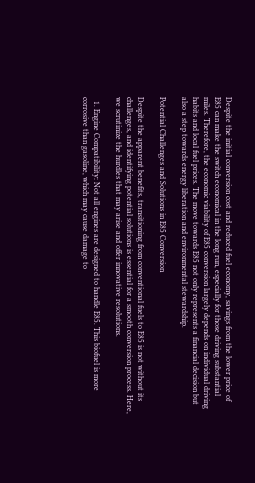Despite the initial conversion cost and reduced fuel economy, savings from the lower price of E85 can make the switch economical in the long run, especially for those driving substantial miles. Therefore, the economic viability of E85 conversion largely depends on individual driving habits and local fuel prices. The move towards E85 not only represents a financial decision but also a step towards energy liberation and environmental stewardship.

Potential Challenges and Solutions in E85 Conversion

Despite the apparent benefits, transitioning from conventional fuels to E85 is not without its challenges, and identifying potential solutions is essential for a smooth conversion process. Here, we scrutinize the hurdles that may arise and offer innovative resolutions.

  1. Engine Compatibility: Not all engines are designed to handle E85. This biofuel is more corrosive than gasoline, which may cause damage to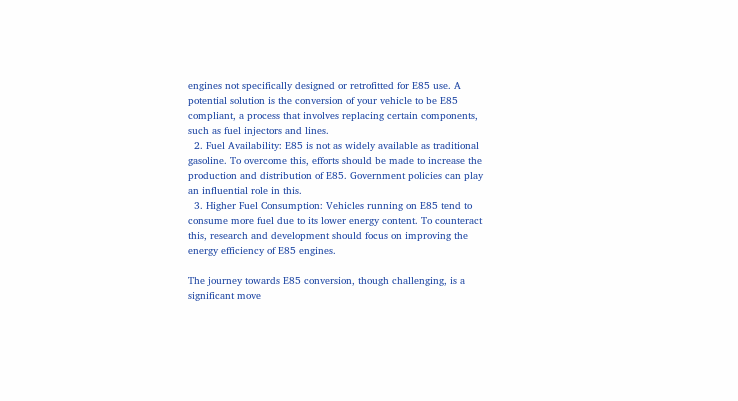engines not specifically designed or retrofitted for E85 use. A potential solution is the conversion of your vehicle to be E85 compliant, a process that involves replacing certain components, such as fuel injectors and lines.
  2. Fuel Availability: E85 is not as widely available as traditional gasoline. To overcome this, efforts should be made to increase the production and distribution of E85. Government policies can play an influential role in this.
  3. Higher Fuel Consumption: Vehicles running on E85 tend to consume more fuel due to its lower energy content. To counteract this, research and development should focus on improving the energy efficiency of E85 engines.

The journey towards E85 conversion, though challenging, is a significant move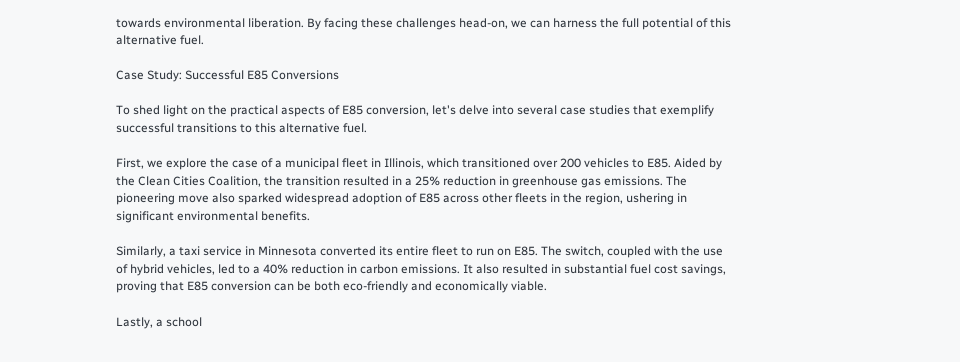towards environmental liberation. By facing these challenges head-on, we can harness the full potential of this alternative fuel.

Case Study: Successful E85 Conversions

To shed light on the practical aspects of E85 conversion, let's delve into several case studies that exemplify successful transitions to this alternative fuel.

First, we explore the case of a municipal fleet in Illinois, which transitioned over 200 vehicles to E85. Aided by the Clean Cities Coalition, the transition resulted in a 25% reduction in greenhouse gas emissions. The pioneering move also sparked widespread adoption of E85 across other fleets in the region, ushering in significant environmental benefits.

Similarly, a taxi service in Minnesota converted its entire fleet to run on E85. The switch, coupled with the use of hybrid vehicles, led to a 40% reduction in carbon emissions. It also resulted in substantial fuel cost savings, proving that E85 conversion can be both eco-friendly and economically viable.

Lastly, a school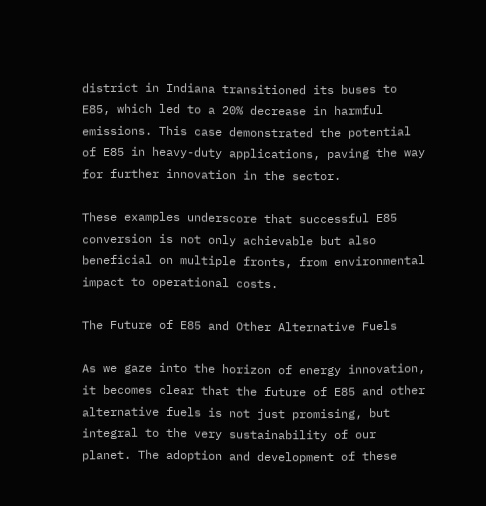district in Indiana transitioned its buses to E85, which led to a 20% decrease in harmful emissions. This case demonstrated the potential of E85 in heavy-duty applications, paving the way for further innovation in the sector.

These examples underscore that successful E85 conversion is not only achievable but also beneficial on multiple fronts, from environmental impact to operational costs.

The Future of E85 and Other Alternative Fuels

As we gaze into the horizon of energy innovation, it becomes clear that the future of E85 and other alternative fuels is not just promising, but integral to the very sustainability of our planet. The adoption and development of these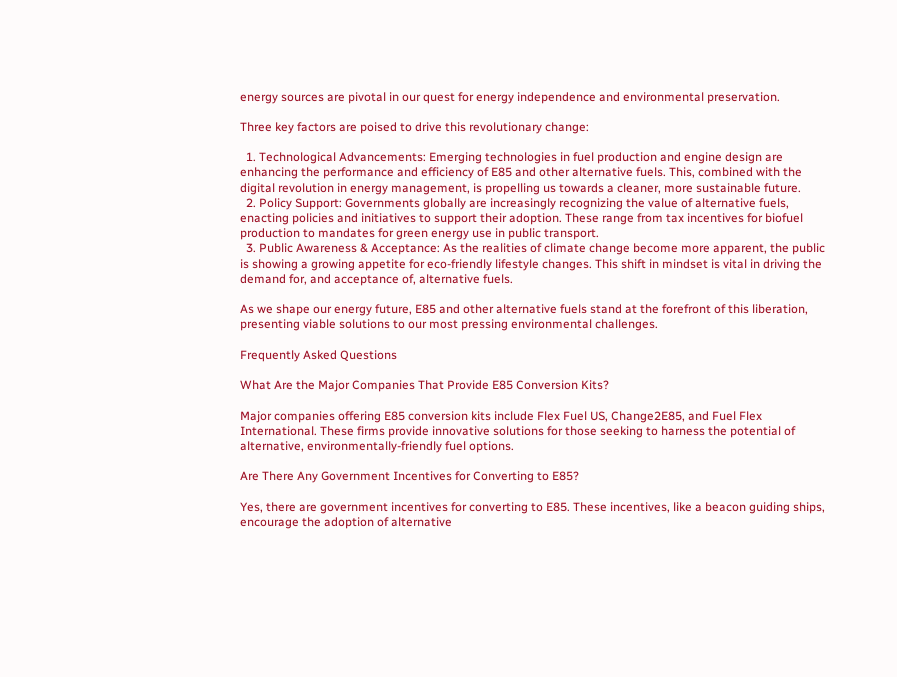energy sources are pivotal in our quest for energy independence and environmental preservation.

Three key factors are poised to drive this revolutionary change:

  1. Technological Advancements: Emerging technologies in fuel production and engine design are enhancing the performance and efficiency of E85 and other alternative fuels. This, combined with the digital revolution in energy management, is propelling us towards a cleaner, more sustainable future.
  2. Policy Support: Governments globally are increasingly recognizing the value of alternative fuels, enacting policies and initiatives to support their adoption. These range from tax incentives for biofuel production to mandates for green energy use in public transport.
  3. Public Awareness & Acceptance: As the realities of climate change become more apparent, the public is showing a growing appetite for eco-friendly lifestyle changes. This shift in mindset is vital in driving the demand for, and acceptance of, alternative fuels.

As we shape our energy future, E85 and other alternative fuels stand at the forefront of this liberation, presenting viable solutions to our most pressing environmental challenges.

Frequently Asked Questions

What Are the Major Companies That Provide E85 Conversion Kits?

Major companies offering E85 conversion kits include Flex Fuel US, Change2E85, and Fuel Flex International. These firms provide innovative solutions for those seeking to harness the potential of alternative, environmentally-friendly fuel options.

Are There Any Government Incentives for Converting to E85?

Yes, there are government incentives for converting to E85. These incentives, like a beacon guiding ships, encourage the adoption of alternative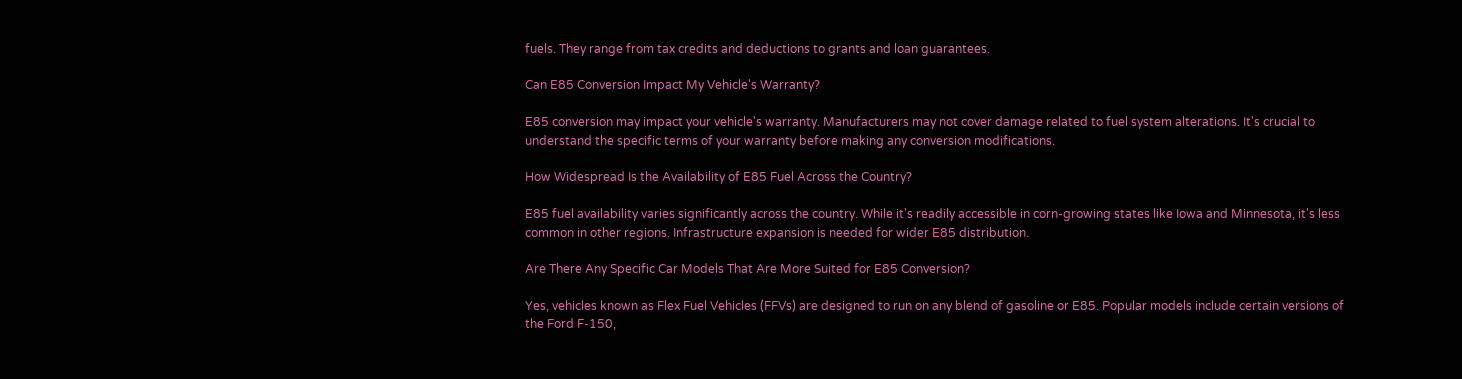fuels. They range from tax credits and deductions to grants and loan guarantees.

Can E85 Conversion Impact My Vehicle's Warranty?

E85 conversion may impact your vehicle's warranty. Manufacturers may not cover damage related to fuel system alterations. It's crucial to understand the specific terms of your warranty before making any conversion modifications.

How Widespread Is the Availability of E85 Fuel Across the Country?

E85 fuel availability varies significantly across the country. While it's readily accessible in corn-growing states like Iowa and Minnesota, it's less common in other regions. Infrastructure expansion is needed for wider E85 distribution.

Are There Any Specific Car Models That Are More Suited for E85 Conversion?

Yes, vehicles known as Flex Fuel Vehicles (FFVs) are designed to run on any blend of gasoline or E85. Popular models include certain versions of the Ford F-150,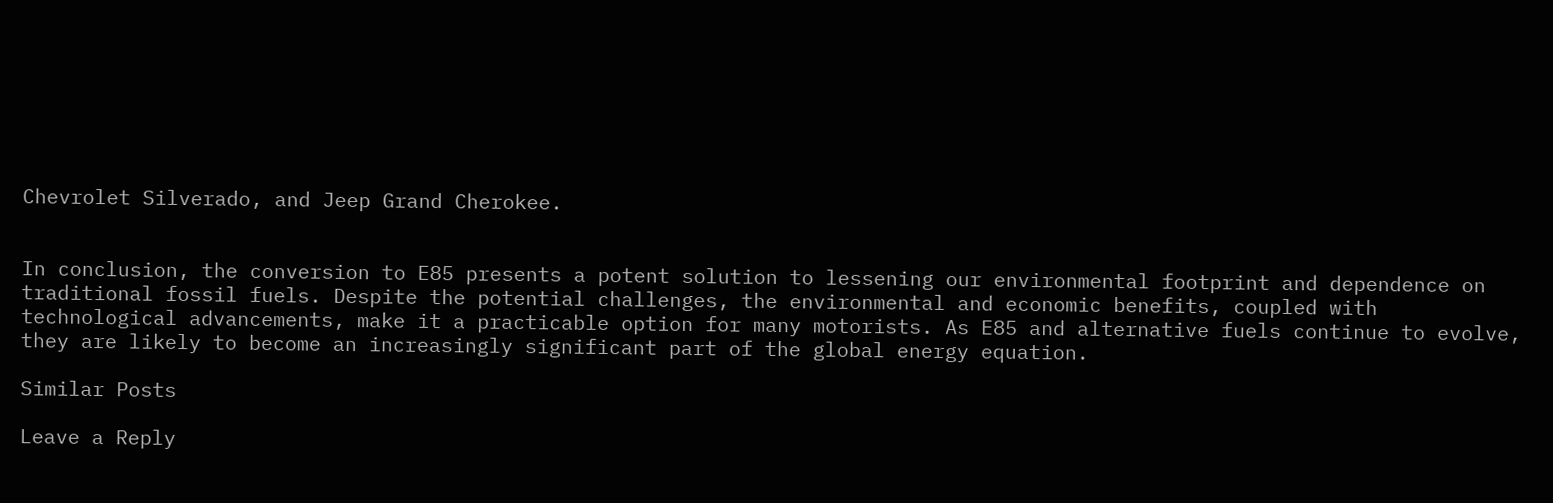Chevrolet Silverado, and Jeep Grand Cherokee.


In conclusion, the conversion to E85 presents a potent solution to lessening our environmental footprint and dependence on traditional fossil fuels. Despite the potential challenges, the environmental and economic benefits, coupled with technological advancements, make it a practicable option for many motorists. As E85 and alternative fuels continue to evolve, they are likely to become an increasingly significant part of the global energy equation.

Similar Posts

Leave a Reply